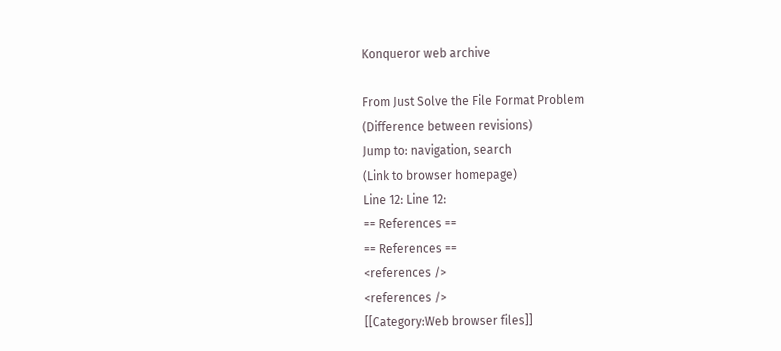Konqueror web archive

From Just Solve the File Format Problem
(Difference between revisions)
Jump to: navigation, search
(Link to browser homepage)
Line 12: Line 12:
== References ==
== References ==
<references />
<references />
[[Category:Web browser files]]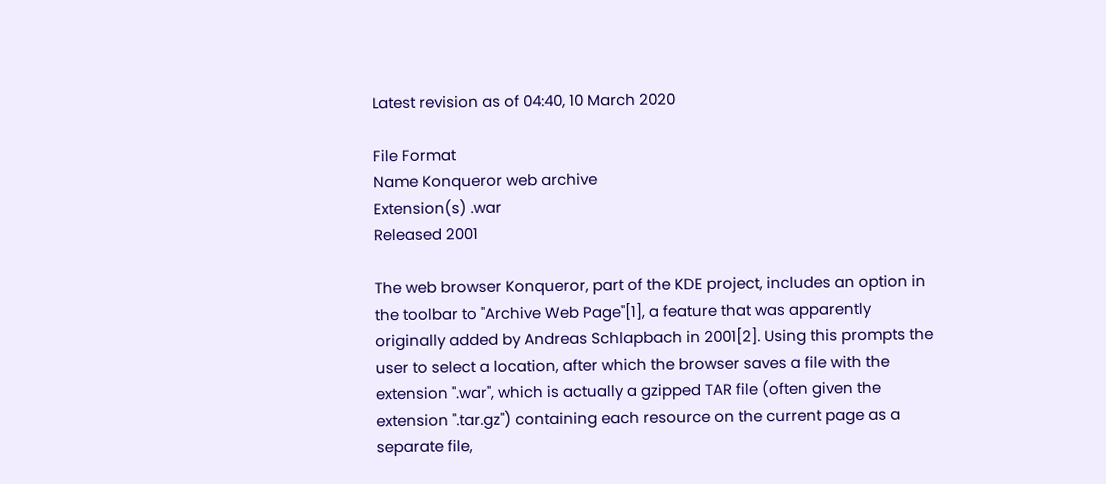Latest revision as of 04:40, 10 March 2020

File Format
Name Konqueror web archive
Extension(s) .war
Released 2001

The web browser Konqueror, part of the KDE project, includes an option in the toolbar to "Archive Web Page"[1], a feature that was apparently originally added by Andreas Schlapbach in 2001[2]. Using this prompts the user to select a location, after which the browser saves a file with the extension ".war", which is actually a gzipped TAR file (often given the extension ".tar.gz") containing each resource on the current page as a separate file,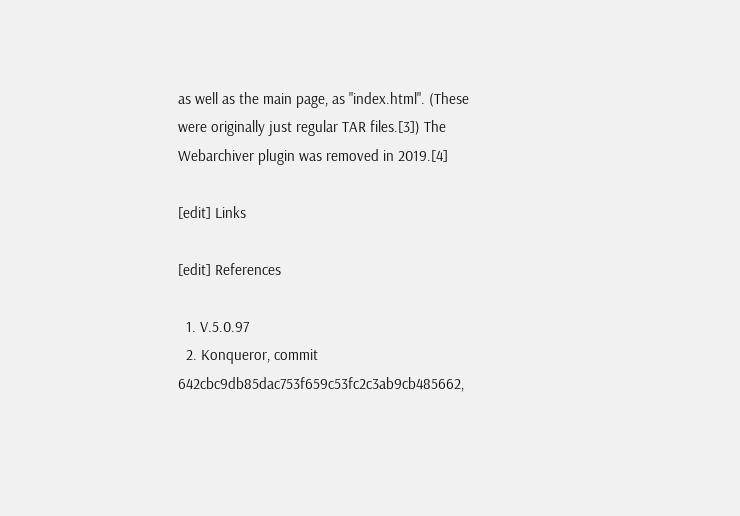as well as the main page, as "index.html". (These were originally just regular TAR files.[3]) The Webarchiver plugin was removed in 2019.[4]

[edit] Links

[edit] References

  1. V.5.0.97
  2. Konqueror, commit 642cbc9db85dac753f659c53fc2c3ab9cb485662,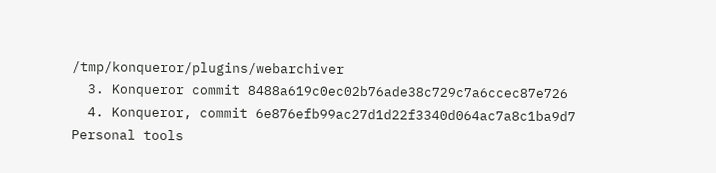/tmp/konqueror/plugins/webarchiver
  3. Konqueror commit 8488a619c0ec02b76ade38c729c7a6ccec87e726
  4. Konqueror, commit 6e876efb99ac27d1d22f3340d064ac7a8c1ba9d7
Personal tools